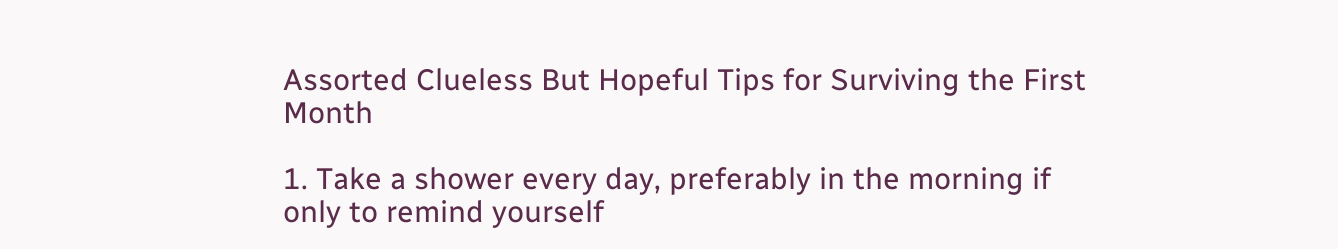Assorted Clueless But Hopeful Tips for Surviving the First Month

1. Take a shower every day, preferably in the morning if only to remind yourself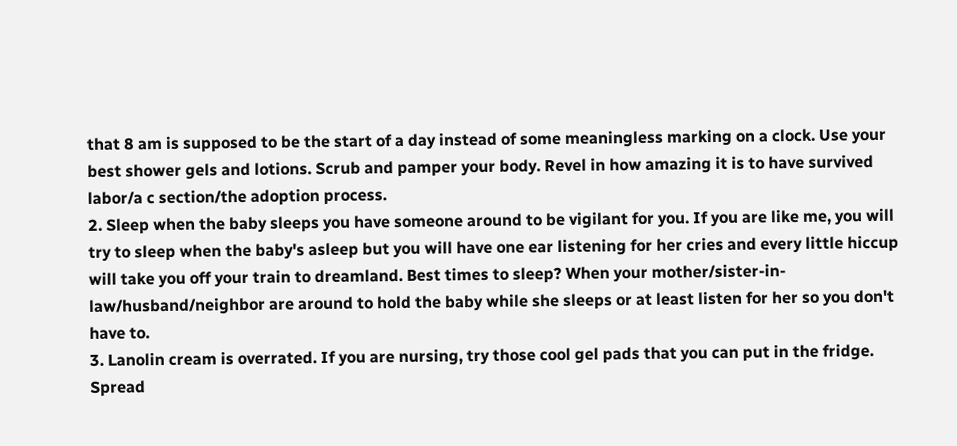that 8 am is supposed to be the start of a day instead of some meaningless marking on a clock. Use your best shower gels and lotions. Scrub and pamper your body. Revel in how amazing it is to have survived labor/a c section/the adoption process.
2. Sleep when the baby sleeps you have someone around to be vigilant for you. If you are like me, you will try to sleep when the baby's asleep but you will have one ear listening for her cries and every little hiccup will take you off your train to dreamland. Best times to sleep? When your mother/sister-in-law/husband/neighbor are around to hold the baby while she sleeps or at least listen for her so you don't have to.
3. Lanolin cream is overrated. If you are nursing, try those cool gel pads that you can put in the fridge. Spread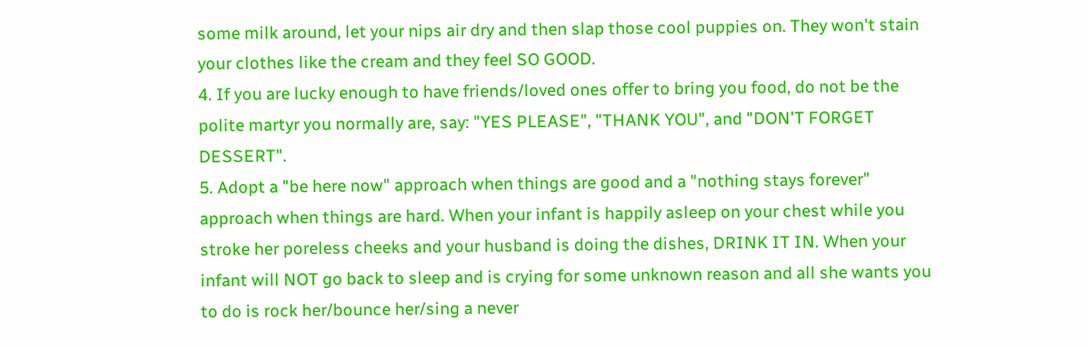some milk around, let your nips air dry and then slap those cool puppies on. They won't stain your clothes like the cream and they feel SO GOOD.
4. If you are lucky enough to have friends/loved ones offer to bring you food, do not be the polite martyr you normally are, say: "YES PLEASE", "THANK YOU", and "DON'T FORGET DESSERT".
5. Adopt a "be here now" approach when things are good and a "nothing stays forever" approach when things are hard. When your infant is happily asleep on your chest while you stroke her poreless cheeks and your husband is doing the dishes, DRINK IT IN. When your infant will NOT go back to sleep and is crying for some unknown reason and all she wants you to do is rock her/bounce her/sing a never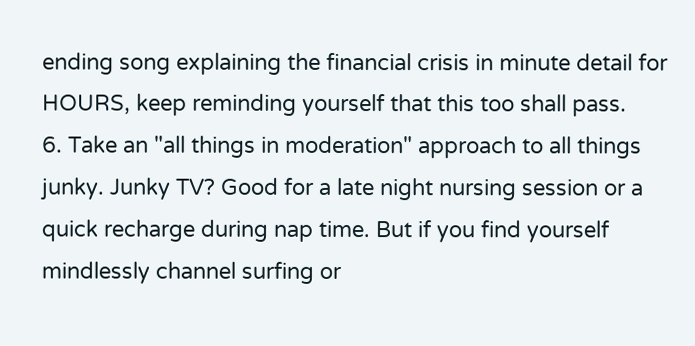ending song explaining the financial crisis in minute detail for HOURS, keep reminding yourself that this too shall pass.
6. Take an "all things in moderation" approach to all things junky. Junky TV? Good for a late night nursing session or a quick recharge during nap time. But if you find yourself mindlessly channel surfing or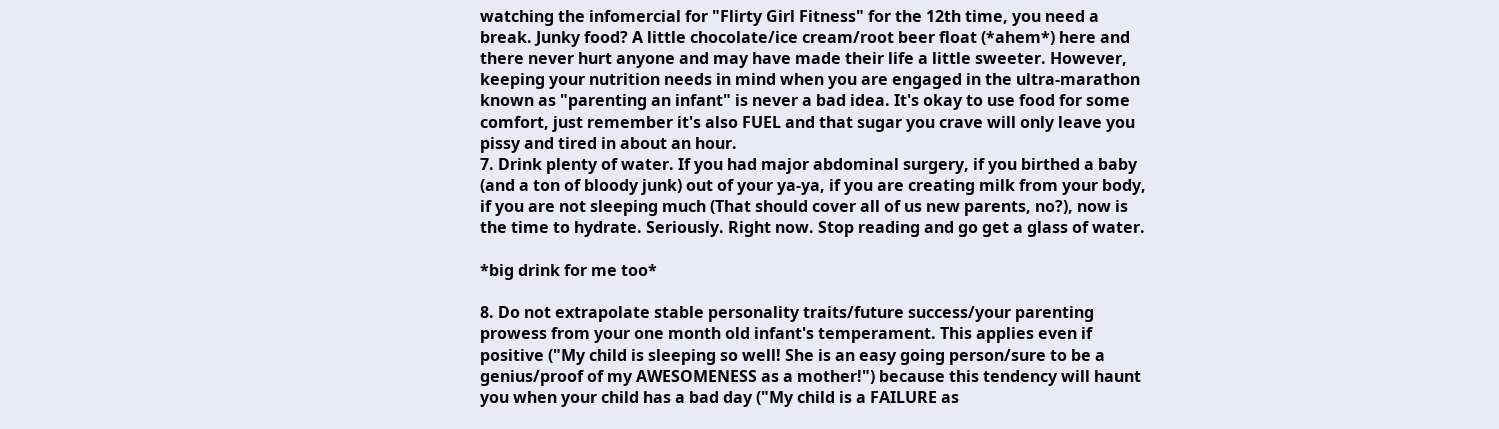watching the infomercial for "Flirty Girl Fitness" for the 12th time, you need a break. Junky food? A little chocolate/ice cream/root beer float (*ahem*) here and there never hurt anyone and may have made their life a little sweeter. However, keeping your nutrition needs in mind when you are engaged in the ultra-marathon known as "parenting an infant" is never a bad idea. It's okay to use food for some comfort, just remember it's also FUEL and that sugar you crave will only leave you pissy and tired in about an hour.
7. Drink plenty of water. If you had major abdominal surgery, if you birthed a baby (and a ton of bloody junk) out of your ya-ya, if you are creating milk from your body, if you are not sleeping much (That should cover all of us new parents, no?), now is the time to hydrate. Seriously. Right now. Stop reading and go get a glass of water.

*big drink for me too*

8. Do not extrapolate stable personality traits/future success/your parenting prowess from your one month old infant's temperament. This applies even if positive ("My child is sleeping so well! She is an easy going person/sure to be a genius/proof of my AWESOMENESS as a mother!") because this tendency will haunt you when your child has a bad day ("My child is a FAILURE as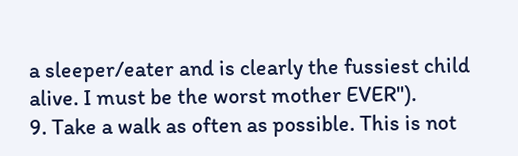a sleeper/eater and is clearly the fussiest child alive. I must be the worst mother EVER").
9. Take a walk as often as possible. This is not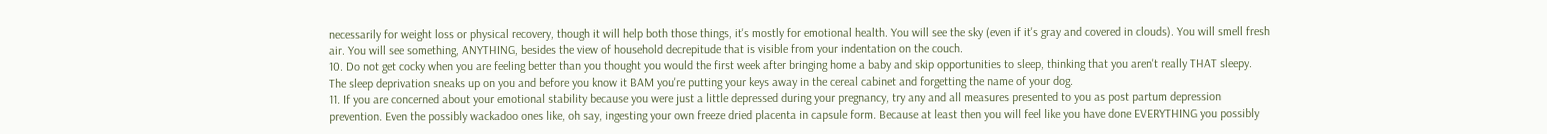necessarily for weight loss or physical recovery, though it will help both those things, it's mostly for emotional health. You will see the sky (even if it's gray and covered in clouds). You will smell fresh air. You will see something, ANYTHING, besides the view of household decrepitude that is visible from your indentation on the couch.
10. Do not get cocky when you are feeling better than you thought you would the first week after bringing home a baby and skip opportunities to sleep, thinking that you aren't really THAT sleepy. The sleep deprivation sneaks up on you and before you know it BAM you're putting your keys away in the cereal cabinet and forgetting the name of your dog.
11. If you are concerned about your emotional stability because you were just a little depressed during your pregnancy, try any and all measures presented to you as post partum depression prevention. Even the possibly wackadoo ones like, oh say, ingesting your own freeze dried placenta in capsule form. Because at least then you will feel like you have done EVERYTHING you possibly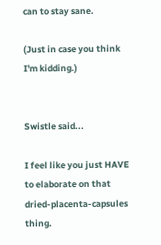can to stay sane.

(Just in case you think I'm kidding.)


Swistle said...

I feel like you just HAVE to elaborate on that dried-placenta-capsules thing.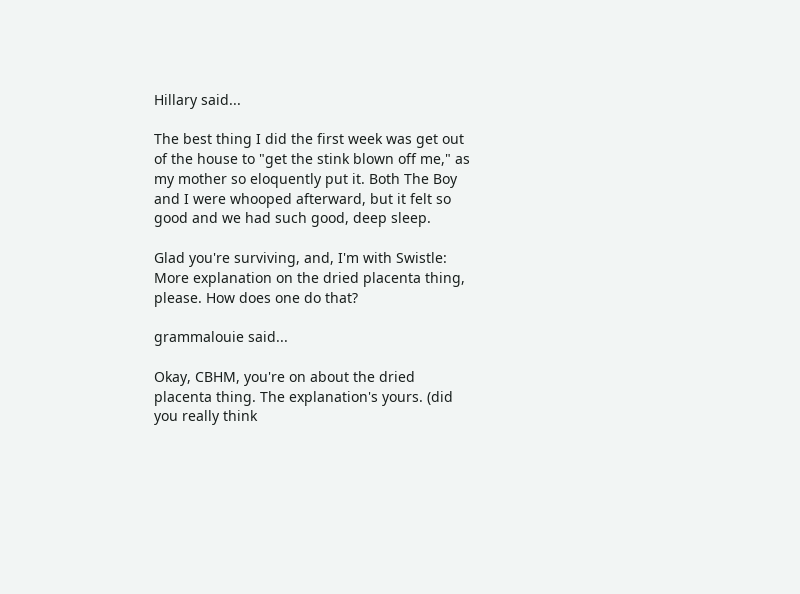Hillary said...

The best thing I did the first week was get out of the house to "get the stink blown off me," as my mother so eloquently put it. Both The Boy and I were whooped afterward, but it felt so good and we had such good, deep sleep.

Glad you're surviving, and, I'm with Swistle: More explanation on the dried placenta thing, please. How does one do that?

grammalouie said...

Okay, CBHM, you're on about the dried placenta thing. The explanation's yours. (did you really think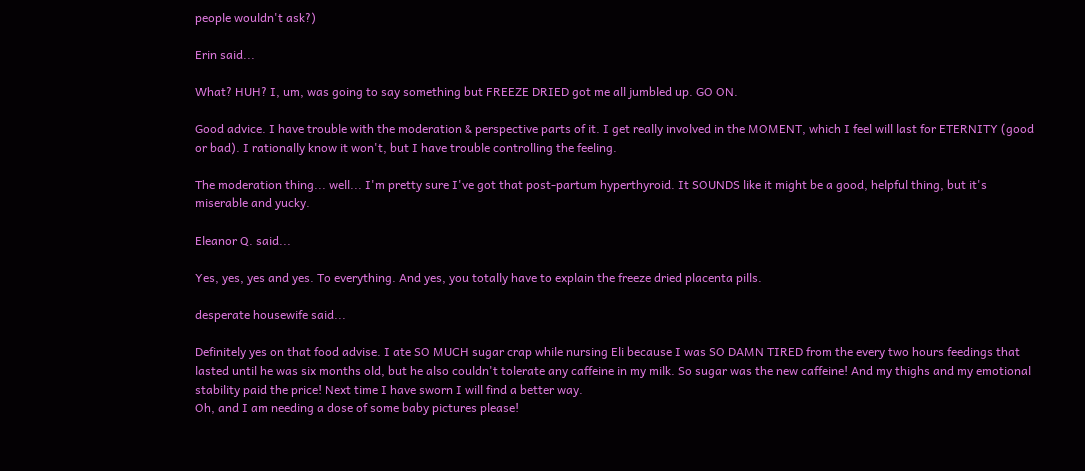people wouldn't ask?)

Erin said...

What? HUH? I, um, was going to say something but FREEZE DRIED got me all jumbled up. GO ON.

Good advice. I have trouble with the moderation & perspective parts of it. I get really involved in the MOMENT, which I feel will last for ETERNITY (good or bad). I rationally know it won't, but I have trouble controlling the feeling.

The moderation thing... well... I'm pretty sure I've got that post-partum hyperthyroid. It SOUNDS like it might be a good, helpful thing, but it's miserable and yucky.

Eleanor Q. said...

Yes, yes, yes and yes. To everything. And yes, you totally have to explain the freeze dried placenta pills.

desperate housewife said...

Definitely yes on that food advise. I ate SO MUCH sugar crap while nursing Eli because I was SO DAMN TIRED from the every two hours feedings that lasted until he was six months old, but he also couldn't tolerate any caffeine in my milk. So sugar was the new caffeine! And my thighs and my emotional stability paid the price! Next time I have sworn I will find a better way.
Oh, and I am needing a dose of some baby pictures please!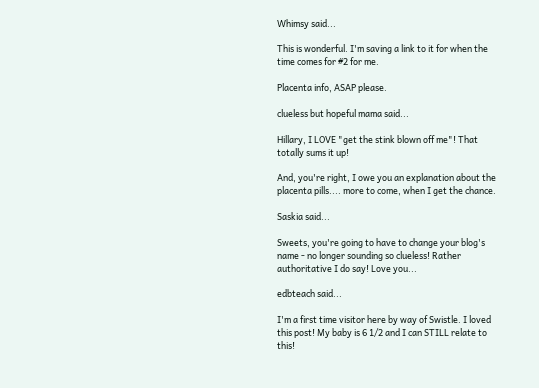Whimsy said...

This is wonderful. I'm saving a link to it for when the time comes for #2 for me.

Placenta info, ASAP please.

clueless but hopeful mama said...

Hillary, I LOVE "get the stink blown off me"! That totally sums it up!

And, you're right, I owe you an explanation about the placenta pills.... more to come, when I get the chance.

Saskia said...

Sweets, you're going to have to change your blog's name - no longer sounding so clueless! Rather authoritative I do say! Love you...

edbteach said...

I'm a first time visitor here by way of Swistle. I loved this post! My baby is 6 1/2 and I can STILL relate to this!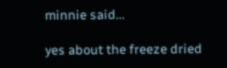minnie said...

yes about the freeze dried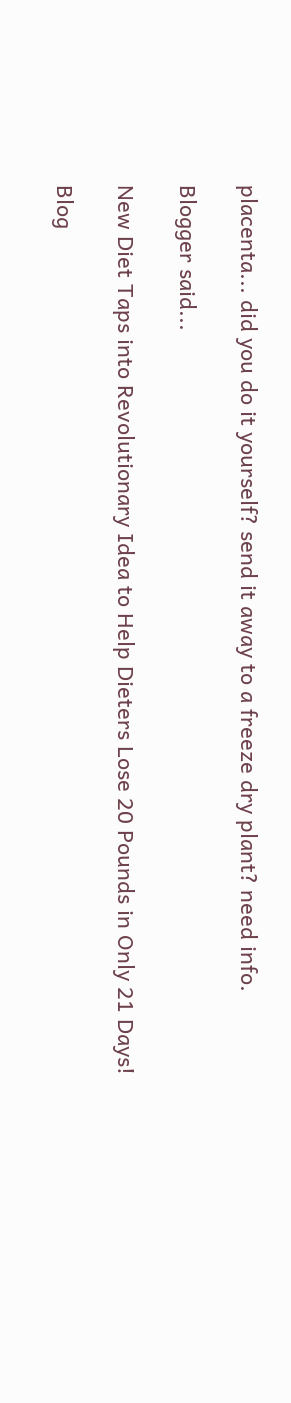placenta... did you do it yourself? send it away to a freeze dry plant? need info.

Blogger said...

New Diet Taps into Revolutionary Idea to Help Dieters Lose 20 Pounds in Only 21 Days!

Blog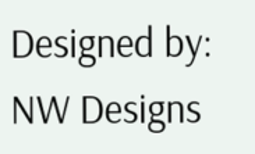Designed by: NW Designs